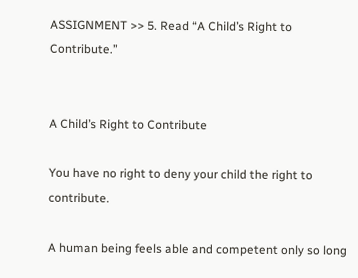ASSIGNMENT >> 5. Read “A Child’s Right to Contribute.”


A Child’s Right to Contribute

You have no right to deny your child the right to contribute.

A human being feels able and competent only so long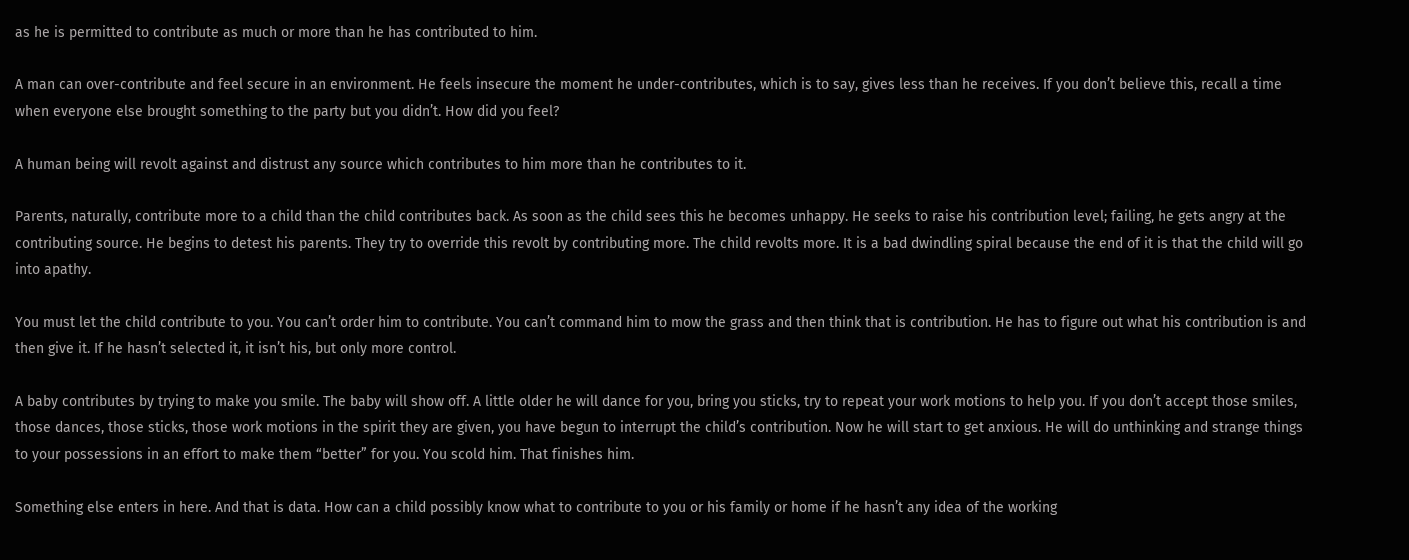as he is permitted to contribute as much or more than he has contributed to him.

A man can over-contribute and feel secure in an environment. He feels insecure the moment he under-contributes, which is to say, gives less than he receives. If you don’t believe this, recall a time when everyone else brought something to the party but you didn’t. How did you feel?

A human being will revolt against and distrust any source which contributes to him more than he contributes to it.

Parents, naturally, contribute more to a child than the child contributes back. As soon as the child sees this he becomes unhappy. He seeks to raise his contribution level; failing, he gets angry at the contributing source. He begins to detest his parents. They try to override this revolt by contributing more. The child revolts more. It is a bad dwindling spiral because the end of it is that the child will go into apathy.

You must let the child contribute to you. You can’t order him to contribute. You can’t command him to mow the grass and then think that is contribution. He has to figure out what his contribution is and then give it. If he hasn’t selected it, it isn’t his, but only more control.

A baby contributes by trying to make you smile. The baby will show off. A little older he will dance for you, bring you sticks, try to repeat your work motions to help you. If you don’t accept those smiles, those dances, those sticks, those work motions in the spirit they are given, you have begun to interrupt the child’s contribution. Now he will start to get anxious. He will do unthinking and strange things to your possessions in an effort to make them “better” for you. You scold him. That finishes him.

Something else enters in here. And that is data. How can a child possibly know what to contribute to you or his family or home if he hasn’t any idea of the working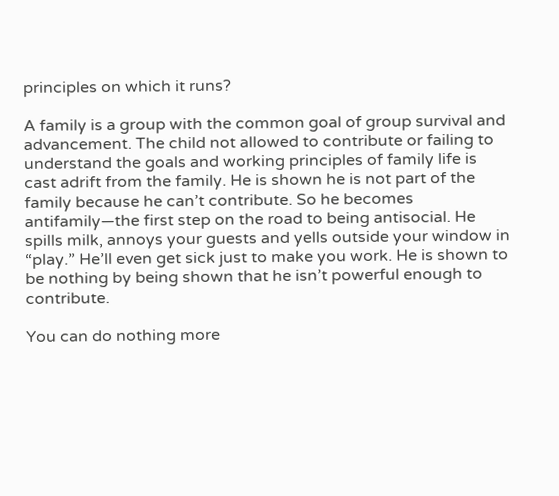principles on which it runs?

A family is a group with the common goal of group survival and advancement. The child not allowed to contribute or failing to understand the goals and working principles of family life is cast adrift from the family. He is shown he is not part of the family because he can’t contribute. So he becomes antifamily—the first step on the road to being antisocial. He spills milk, annoys your guests and yells outside your window in “play.” He’ll even get sick just to make you work. He is shown to be nothing by being shown that he isn’t powerful enough to contribute.

You can do nothing more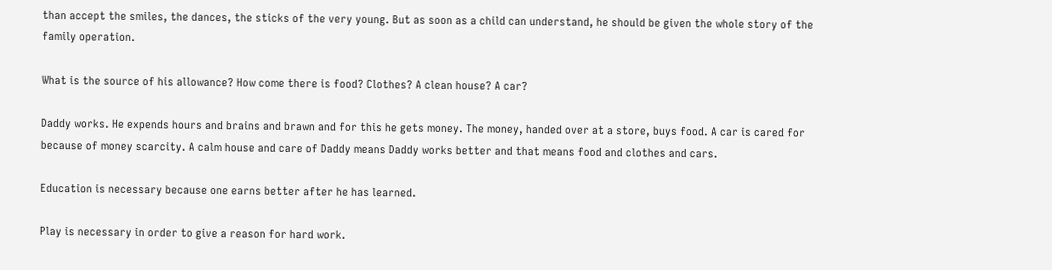than accept the smiles, the dances, the sticks of the very young. But as soon as a child can understand, he should be given the whole story of the family operation.

What is the source of his allowance? How come there is food? Clothes? A clean house? A car?

Daddy works. He expends hours and brains and brawn and for this he gets money. The money, handed over at a store, buys food. A car is cared for because of money scarcity. A calm house and care of Daddy means Daddy works better and that means food and clothes and cars.

Education is necessary because one earns better after he has learned.

Play is necessary in order to give a reason for hard work.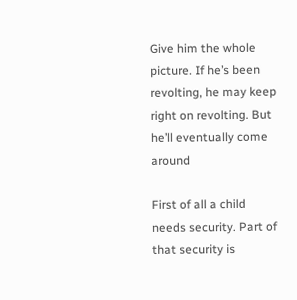Give him the whole picture. If he’s been revolting, he may keep right on revolting. But he’ll eventually come around

First of all a child needs security. Part of that security is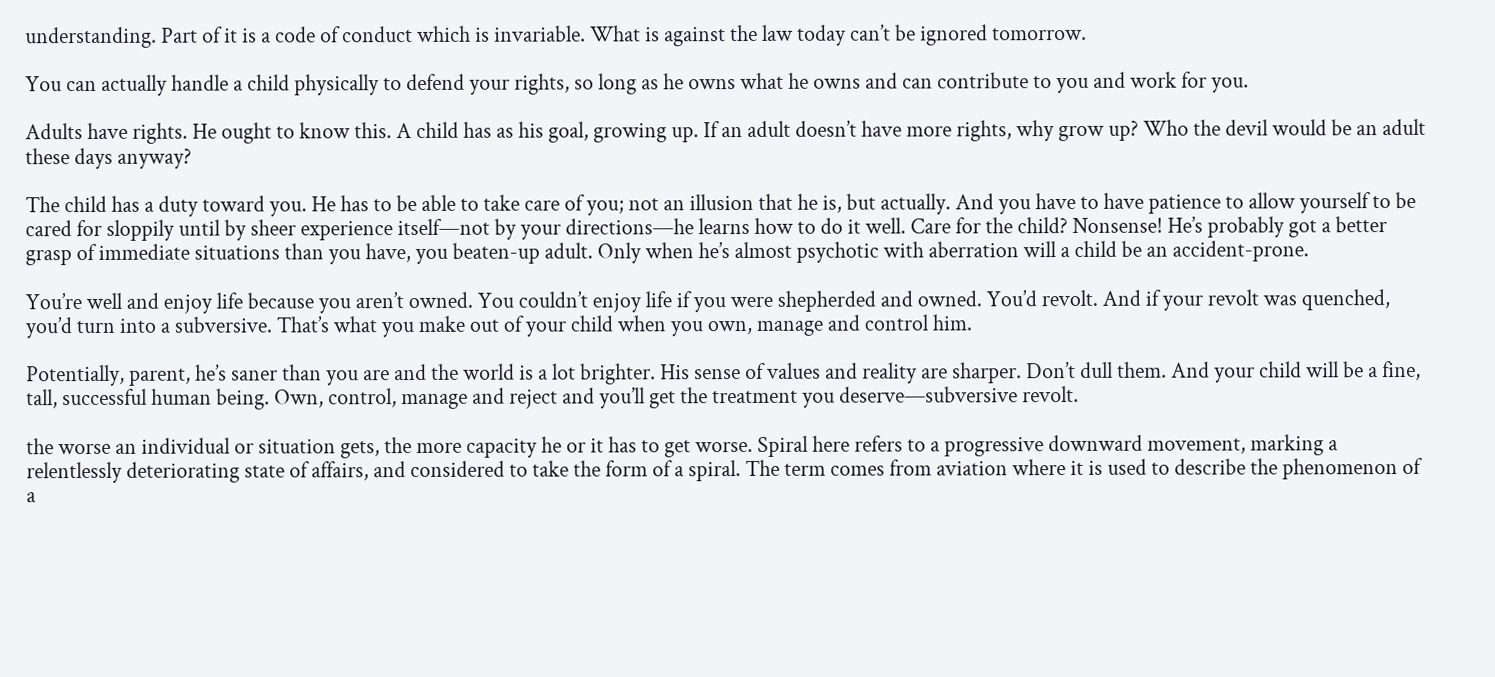understanding. Part of it is a code of conduct which is invariable. What is against the law today can’t be ignored tomorrow.

You can actually handle a child physically to defend your rights, so long as he owns what he owns and can contribute to you and work for you.

Adults have rights. He ought to know this. A child has as his goal, growing up. If an adult doesn’t have more rights, why grow up? Who the devil would be an adult these days anyway?

The child has a duty toward you. He has to be able to take care of you; not an illusion that he is, but actually. And you have to have patience to allow yourself to be cared for sloppily until by sheer experience itself—not by your directions—he learns how to do it well. Care for the child? Nonsense! He’s probably got a better grasp of immediate situations than you have, you beaten-up adult. Only when he’s almost psychotic with aberration will a child be an accident-prone.

You’re well and enjoy life because you aren’t owned. You couldn’t enjoy life if you were shepherded and owned. You’d revolt. And if your revolt was quenched, you’d turn into a subversive. That’s what you make out of your child when you own, manage and control him.

Potentially, parent, he’s saner than you are and the world is a lot brighter. His sense of values and reality are sharper. Don’t dull them. And your child will be a fine, tall, successful human being. Own, control, manage and reject and you’ll get the treatment you deserve—subversive revolt.

the worse an individual or situation gets, the more capacity he or it has to get worse. Spiral here refers to a progressive downward movement, marking a relentlessly deteriorating state of affairs, and considered to take the form of a spiral. The term comes from aviation where it is used to describe the phenomenon of a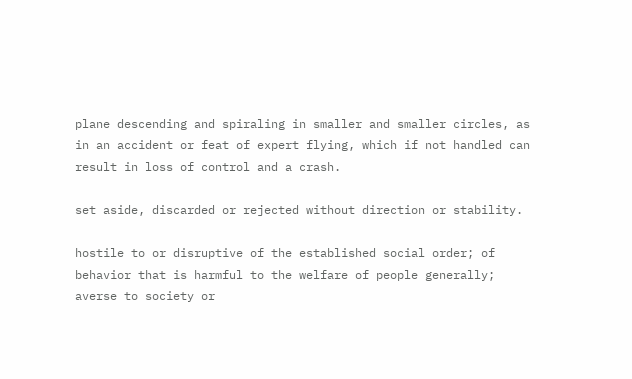plane descending and spiraling in smaller and smaller circles, as in an accident or feat of expert flying, which if not handled can result in loss of control and a crash.

set aside, discarded or rejected without direction or stability.

hostile to or disruptive of the established social order; of behavior that is harmful to the welfare of people generally; averse to society or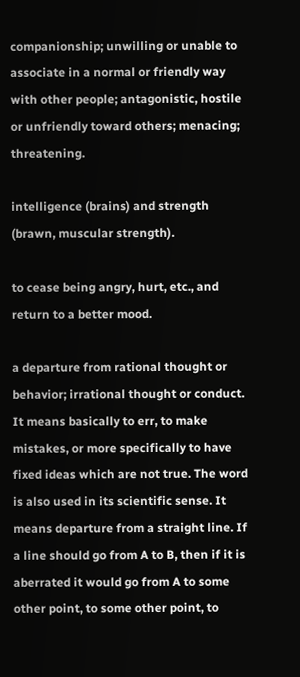companionship; unwilling or unable to associate in a normal or friendly way with other people; antagonistic, hostile or unfriendly toward others; menacing; threatening.

intelligence (brains) and strength (brawn, muscular strength).

to cease being angry, hurt, etc., and return to a better mood.

a departure from rational thought or behavior; irrational thought or conduct. It means basically to err, to make mistakes, or more specifically to have fixed ideas which are not true. The word is also used in its scientific sense. It means departure from a straight line. If a line should go from A to B, then if it is aberrated it would go from A to some other point, to some other point, to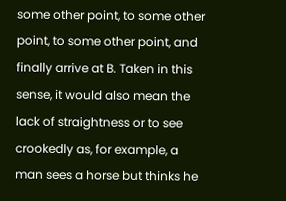some other point, to some other point, to some other point, and finally arrive at B. Taken in this sense, it would also mean the lack of straightness or to see crookedly as, for example, a man sees a horse but thinks he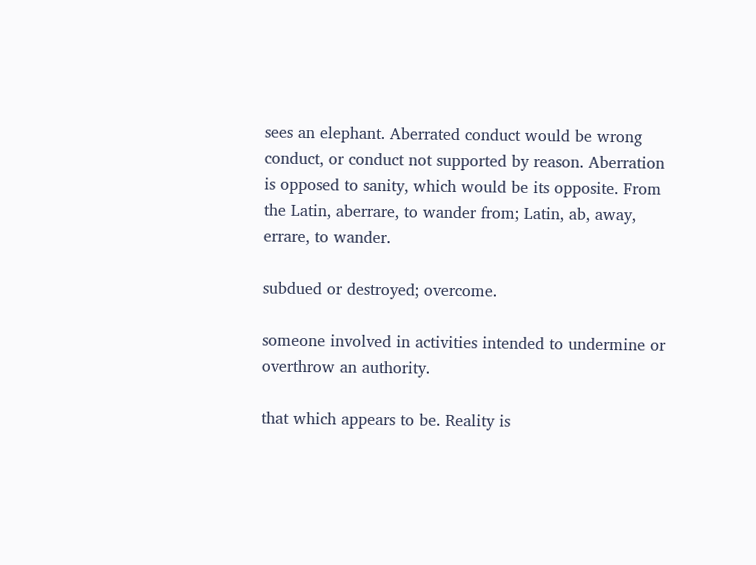sees an elephant. Aberrated conduct would be wrong conduct, or conduct not supported by reason. Aberration is opposed to sanity, which would be its opposite. From the Latin, aberrare, to wander from; Latin, ab, away, errare, to wander.

subdued or destroyed; overcome.

someone involved in activities intended to undermine or overthrow an authority.

that which appears to be. Reality is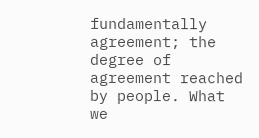fundamentally agreement; the degree of agreement reached by people. What we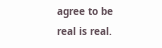agree to be real is real.